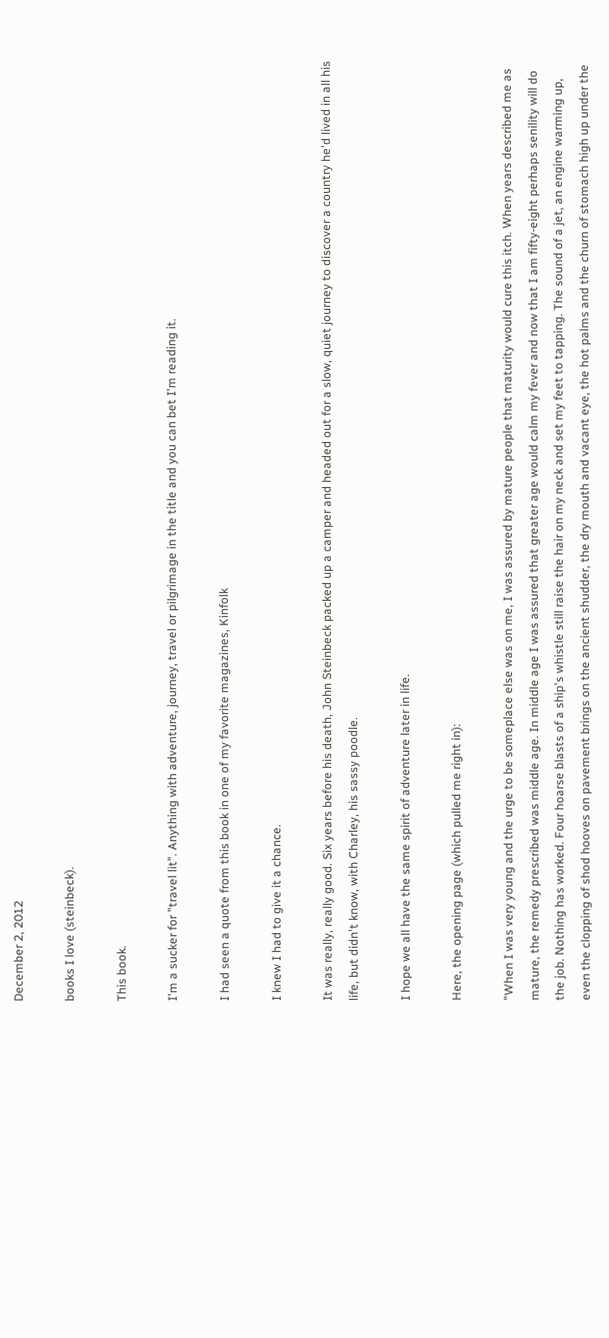December 2, 2012

books I love (steinbeck).

This book.

I'm a sucker for "travel lit". Anything with adventure, journey, travel or pilgrimage in the title and you can bet I'm reading it.

I had seen a quote from this book in one of my favorite magazines, Kinfolk

I knew I had to give it a chance.

It was really, really good. Six years before his death, John Steinbeck packed up a camper and headed out for a slow, quiet journey to discover a country he'd lived in all his life, but didn't know, with Charley, his sassy poodle.

I hope we all have the same spirit of adventure later in life.

Here, the opening page (which pulled me right in):

"When I was very young and the urge to be someplace else was on me, I was assured by mature people that maturity would cure this itch. When years described me as mature, the remedy prescribed was middle age. In middle age I was assured that greater age would calm my fever and now that I am fifty-eight perhaps senility will do the job. Nothing has worked. Four hoarse blasts of a ship's whistle still raise the hair on my neck and set my feet to tapping. The sound of a jet, an engine warming up, even the clopping of shod hooves on pavement brings on the ancient shudder, the dry mouth and vacant eye, the hot palms and the churn of stomach high up under the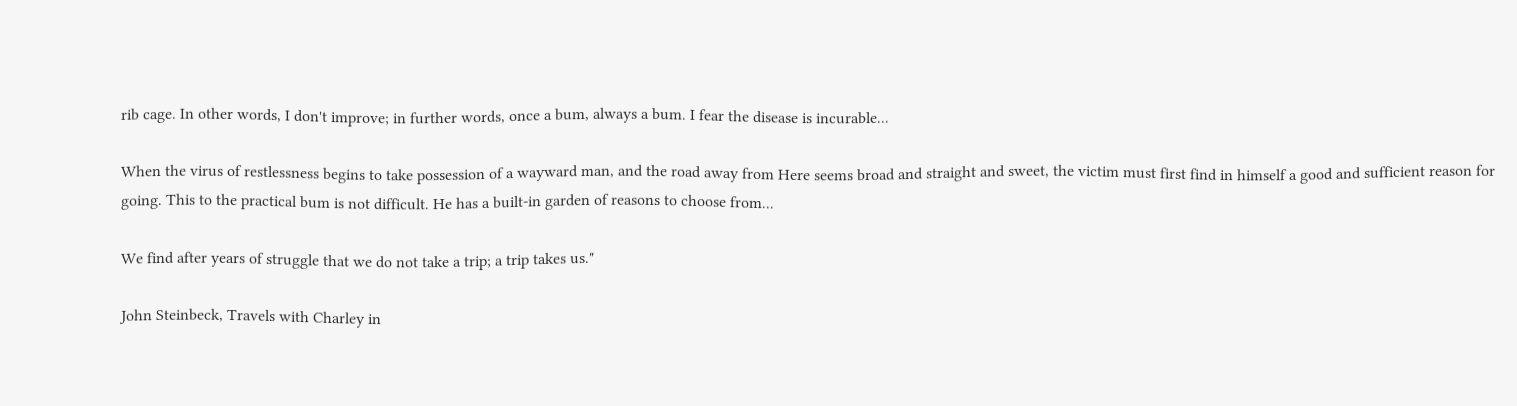rib cage. In other words, I don't improve; in further words, once a bum, always a bum. I fear the disease is incurable...

When the virus of restlessness begins to take possession of a wayward man, and the road away from Here seems broad and straight and sweet, the victim must first find in himself a good and sufficient reason for going. This to the practical bum is not difficult. He has a built-in garden of reasons to choose from...

We find after years of struggle that we do not take a trip; a trip takes us."

John Steinbeck, Travels with Charley in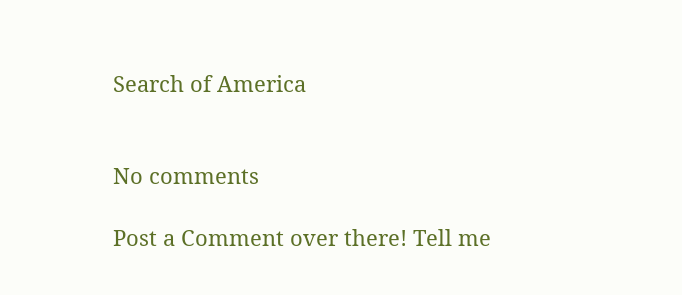Search of America


No comments

Post a Comment over there! Tell me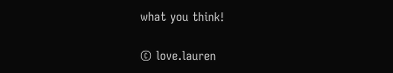what you think!

© love.lauren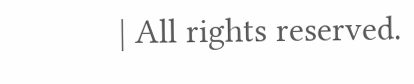| All rights reserved.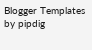Blogger Templates by pipdig